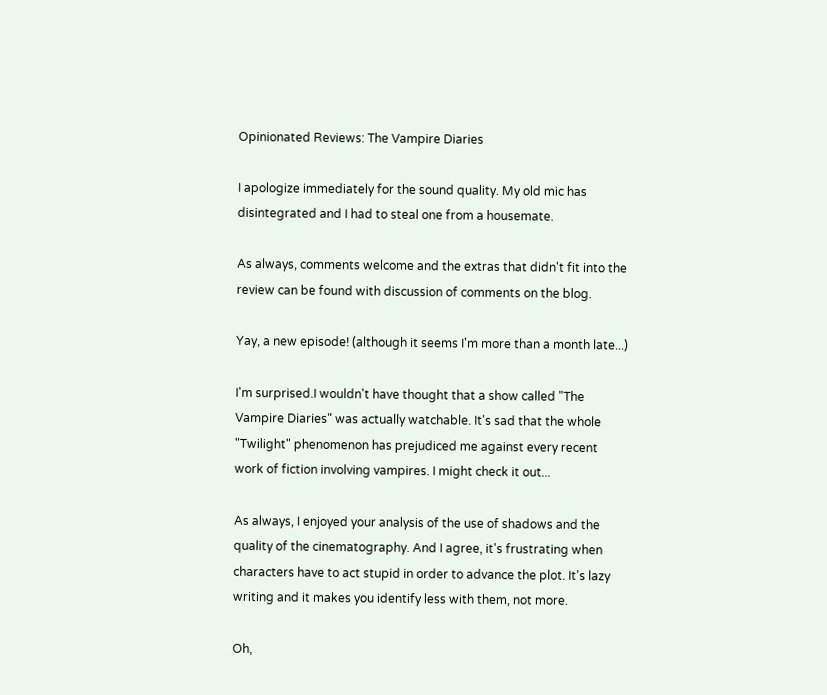Opinionated Reviews: The Vampire Diaries

I apologize immediately for the sound quality. My old mic has disintegrated and I had to steal one from a housemate.

As always, comments welcome and the extras that didn't fit into the review can be found with discussion of comments on the blog.

Yay, a new episode! (although it seems I'm more than a month late...)

I'm surprised.I wouldn't have thought that a show called "The Vampire Diaries" was actually watchable. It's sad that the whole "Twilight" phenomenon has prejudiced me against every recent work of fiction involving vampires. I might check it out...

As always, I enjoyed your analysis of the use of shadows and the quality of the cinematography. And I agree, it's frustrating when characters have to act stupid in order to advance the plot. It's lazy writing and it makes you identify less with them, not more.

Oh,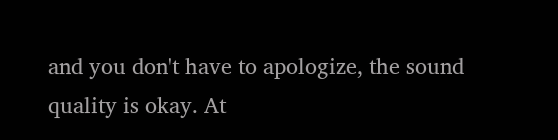and you don't have to apologize, the sound quality is okay. At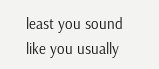least you sound like you usually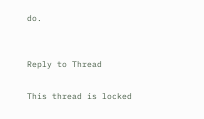do.


Reply to Thread

This thread is locked